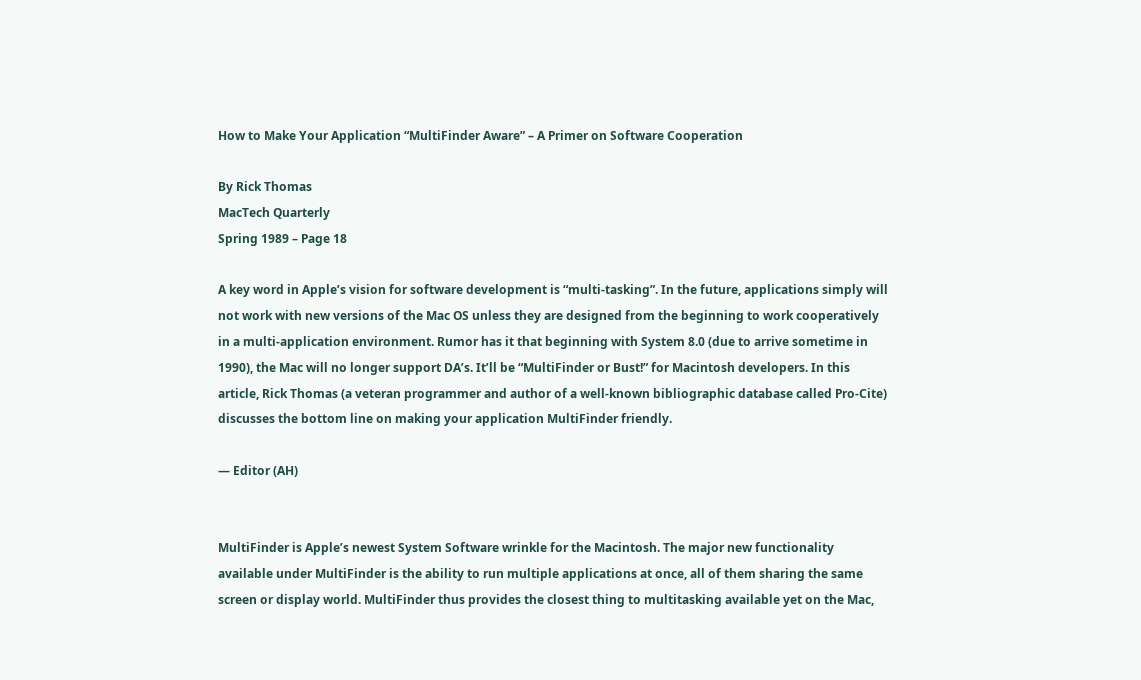How to Make Your Application “MultiFinder Aware” – A Primer on Software Cooperation

By Rick Thomas
MacTech Quarterly
Spring 1989 – Page 18

A key word in Apple’s vision for software development is “multi-tasking”. In the future, applications simply will not work with new versions of the Mac OS unless they are designed from the beginning to work cooperatively in a multi-application environment. Rumor has it that beginning with System 8.0 (due to arrive sometime in 1990), the Mac will no longer support DA’s. It’ll be “MultiFinder or Bust!” for Macintosh developers. In this article, Rick Thomas (a veteran programmer and author of a well-known bibliographic database called Pro-Cite) discusses the bottom line on making your application MultiFinder friendly.

— Editor (AH)


MultiFinder is Apple’s newest System Software wrinkle for the Macintosh. The major new functionality available under MultiFinder is the ability to run multiple applications at once, all of them sharing the same screen or display world. MultiFinder thus provides the closest thing to multitasking available yet on the Mac,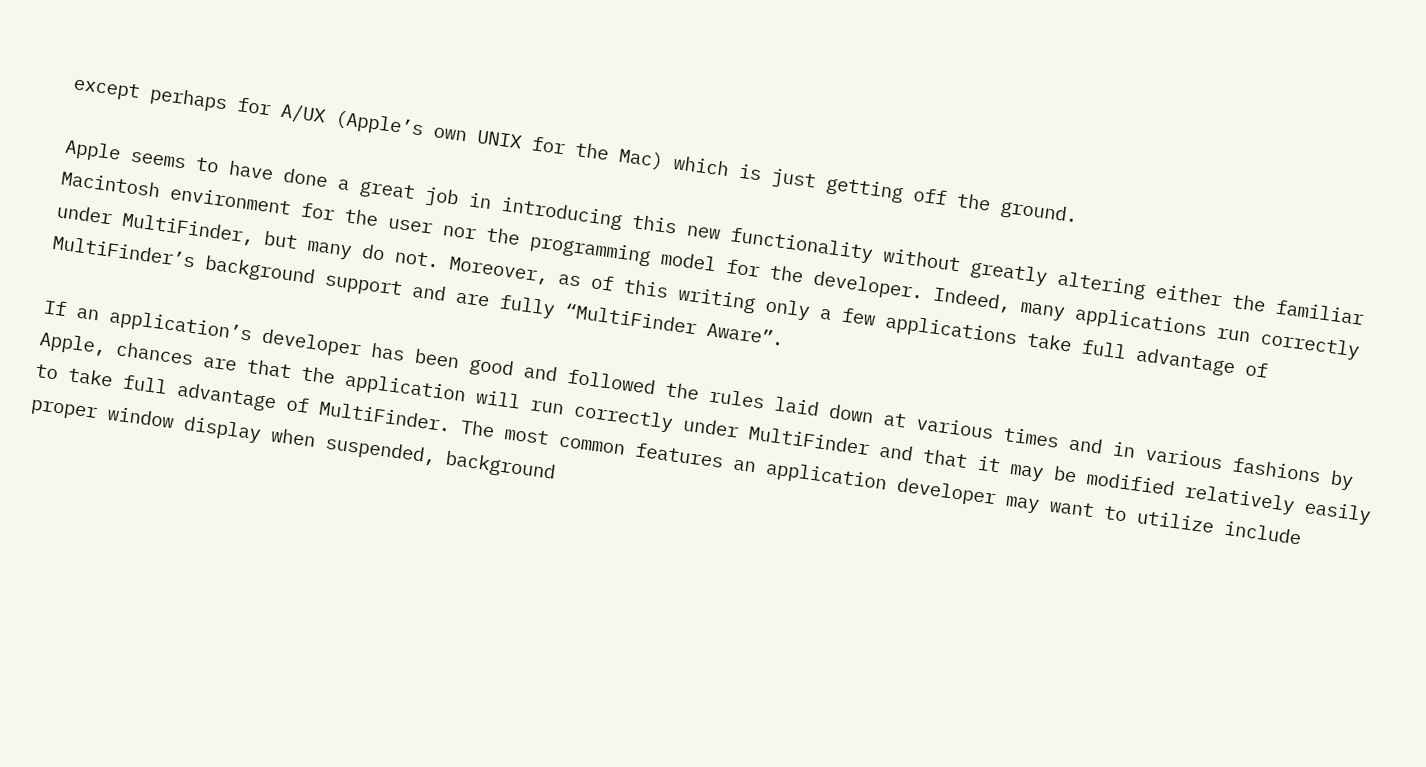except perhaps for A/UX (Apple’s own UNIX for the Mac) which is just getting off the ground.

Apple seems to have done a great job in introducing this new functionality without greatly altering either the familiar Macintosh environment for the user nor the programming model for the developer. Indeed, many applications run correctly under MultiFinder, but many do not. Moreover, as of this writing only a few applications take full advantage of MultiFinder’s background support and are fully “MultiFinder Aware”.

If an application’s developer has been good and followed the rules laid down at various times and in various fashions by Apple, chances are that the application will run correctly under MultiFinder and that it may be modified relatively easily to take full advantage of MultiFinder. The most common features an application developer may want to utilize include proper window display when suspended, background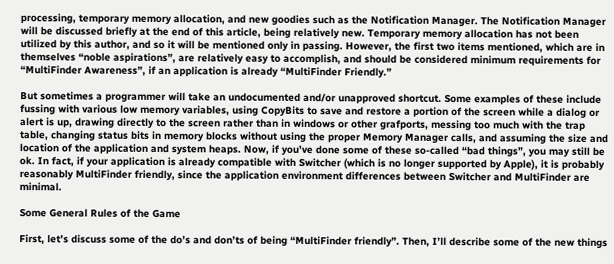processing, temporary memory allocation, and new goodies such as the Notification Manager. The Notification Manager will be discussed briefly at the end of this article, being relatively new. Temporary memory allocation has not been utilized by this author, and so it will be mentioned only in passing. However, the first two items mentioned, which are in themselves “noble aspirations”, are relatively easy to accomplish, and should be considered minimum requirements for “MultiFinder Awareness”, if an application is already “MultiFinder Friendly.”

But sometimes a programmer will take an undocumented and/or unapproved shortcut. Some examples of these include fussing with various low memory variables, using CopyBits to save and restore a portion of the screen while a dialog or alert is up, drawing directly to the screen rather than in windows or other grafports, messing too much with the trap table, changing status bits in memory blocks without using the proper Memory Manager calls, and assuming the size and location of the application and system heaps. Now, if you’ve done some of these so-called “bad things”, you may still be ok. In fact, if your application is already compatible with Switcher (which is no longer supported by Apple), it is probably reasonably MultiFinder friendly, since the application environment differences between Switcher and MultiFinder are minimal.

Some General Rules of the Game

First, let’s discuss some of the do’s and don’ts of being “MultiFinder friendly”. Then, I’ll describe some of the new things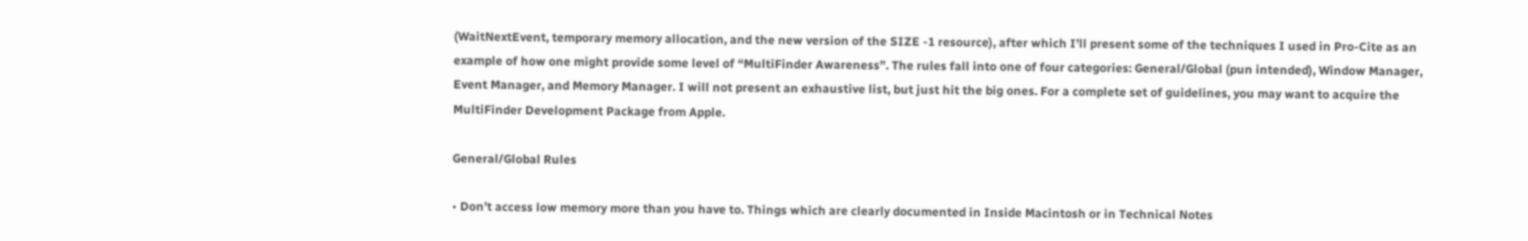(WaitNextEvent, temporary memory allocation, and the new version of the SIZE -1 resource), after which I’ll present some of the techniques I used in Pro-Cite as an example of how one might provide some level of “MultiFinder Awareness”. The rules fall into one of four categories: General/Global (pun intended), Window Manager, Event Manager, and Memory Manager. I will not present an exhaustive list, but just hit the big ones. For a complete set of guidelines, you may want to acquire the MultiFinder Development Package from Apple.

General/Global Rules

• Don’t access low memory more than you have to. Things which are clearly documented in Inside Macintosh or in Technical Notes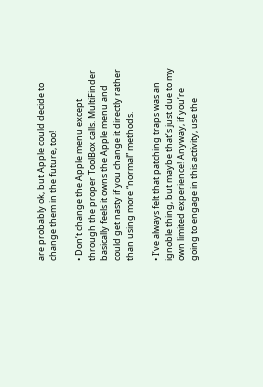are probably ok, but Apple could decide to change them in the future, too!

• Don’t change the Apple menu except through the proper ToolBox calls. MultiFinder basically feels it owns the Apple menu and could get nasty if you change it directly rather than using more “normal” methods.

• I’ve always felt that patching traps was an ignoble thing, but maybe that’s just due to my own limited experience! Anyway, if you’re going to engage in this activity, use the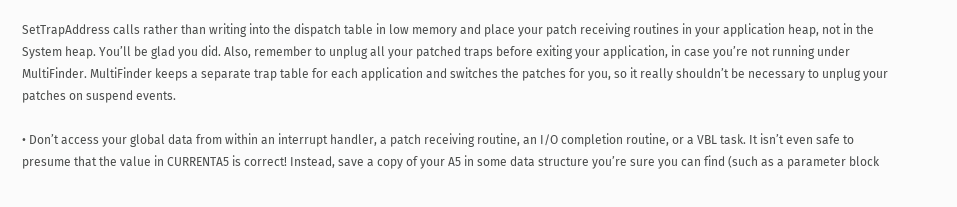SetTrapAddress calls rather than writing into the dispatch table in low memory and place your patch receiving routines in your application heap, not in the System heap. You’ll be glad you did. Also, remember to unplug all your patched traps before exiting your application, in case you’re not running under MultiFinder. MultiFinder keeps a separate trap table for each application and switches the patches for you, so it really shouldn’t be necessary to unplug your patches on suspend events.

• Don’t access your global data from within an interrupt handler, a patch receiving routine, an I/O completion routine, or a VBL task. It isn’t even safe to presume that the value in CURRENTA5 is correct! Instead, save a copy of your A5 in some data structure you’re sure you can find (such as a parameter block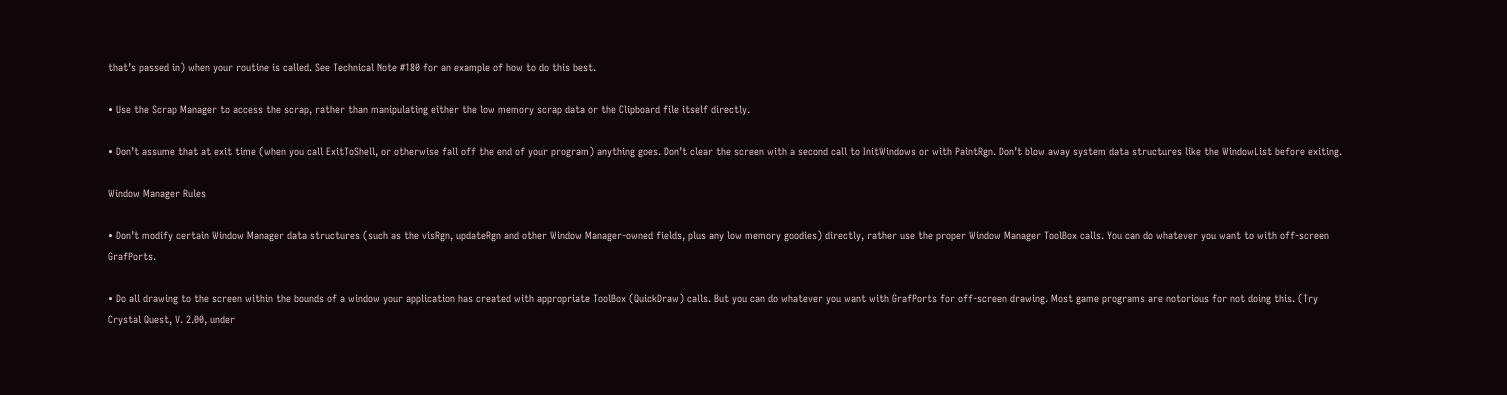that’s passed in) when your routine is called. See Technical Note #180 for an example of how to do this best.

• Use the Scrap Manager to access the scrap, rather than manipulating either the low memory scrap data or the Clipboard file itself directly.

• Don’t assume that at exit time (when you call ExitToShell, or otherwise fall off the end of your program) anything goes. Don’t clear the screen with a second call to InitWindows or with PaintRgn. Don’t blow away system data structures like the WindowList before exiting.

Window Manager Rules

• Don’t modify certain Window Manager data structures (such as the visRgn, updateRgn and other Window Manager-owned fields, plus any low memory goodies) directly, rather use the proper Window Manager ToolBox calls. You can do whatever you want to with off-screen GrafPorts.

• Do all drawing to the screen within the bounds of a window your application has created with appropriate ToolBox (QuickDraw) calls. But you can do whatever you want with GrafPorts for off-screen drawing. Most game programs are notorious for not doing this. (Try Crystal Quest, V. 2.00, under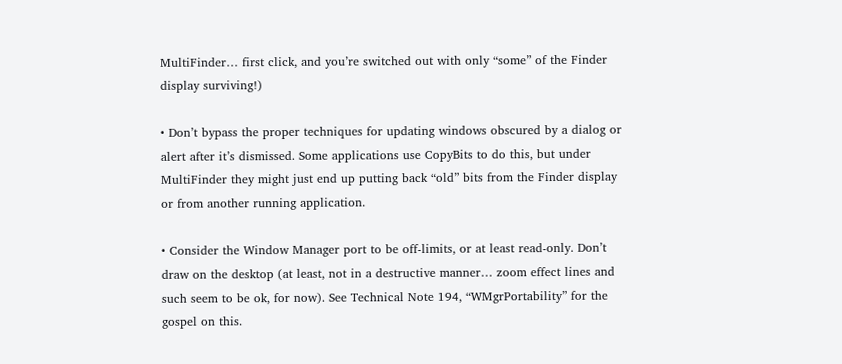MultiFinder… first click, and you’re switched out with only “some” of the Finder display surviving!)

• Don’t bypass the proper techniques for updating windows obscured by a dialog or alert after it’s dismissed. Some applications use CopyBits to do this, but under MultiFinder they might just end up putting back “old” bits from the Finder display or from another running application.

• Consider the Window Manager port to be off-limits, or at least read-only. Don’t draw on the desktop (at least, not in a destructive manner… zoom effect lines and such seem to be ok, for now). See Technical Note 194, “WMgrPortability” for the gospel on this.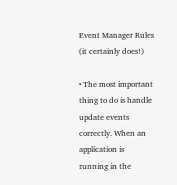Event Manager Rules (it certainly does!)

• The most important thing to do is handle update events correctly. When an application is running in the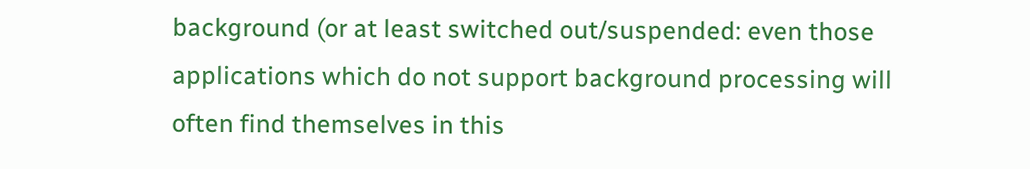background (or at least switched out/suspended: even those applications which do not support background processing will often find themselves in this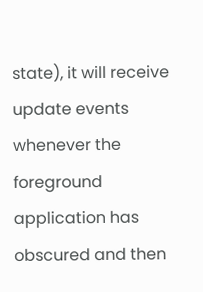state), it will receive update events whenever the foreground application has obscured and then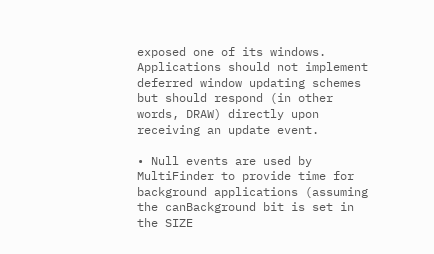exposed one of its windows. Applications should not implement deferred window updating schemes but should respond (in other words, DRAW) directly upon receiving an update event.

• Null events are used by MultiFinder to provide time for background applications (assuming the canBackground bit is set in the SIZE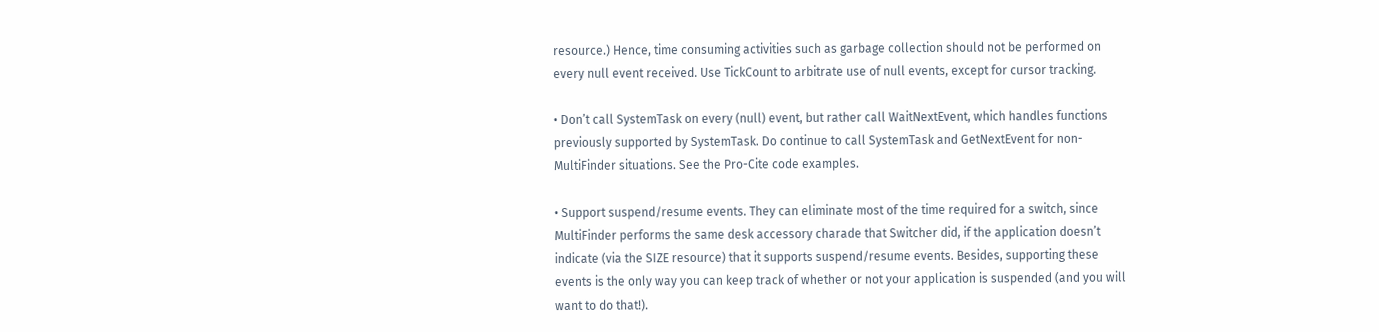resource.) Hence, time consuming activities such as garbage collection should not be performed on every null event received. Use TickCount to arbitrate use of null events, except for cursor tracking.

• Don’t call SystemTask on every (null) event, but rather call WaitNextEvent, which handles functions previously supported by SystemTask. Do continue to call SystemTask and GetNextEvent for non-MultiFinder situations. See the Pro-Cite code examples.

• Support suspend/resume events. They can eliminate most of the time required for a switch, since MultiFinder performs the same desk accessory charade that Switcher did, if the application doesn’t indicate (via the SIZE resource) that it supports suspend/resume events. Besides, supporting these events is the only way you can keep track of whether or not your application is suspended (and you will want to do that!).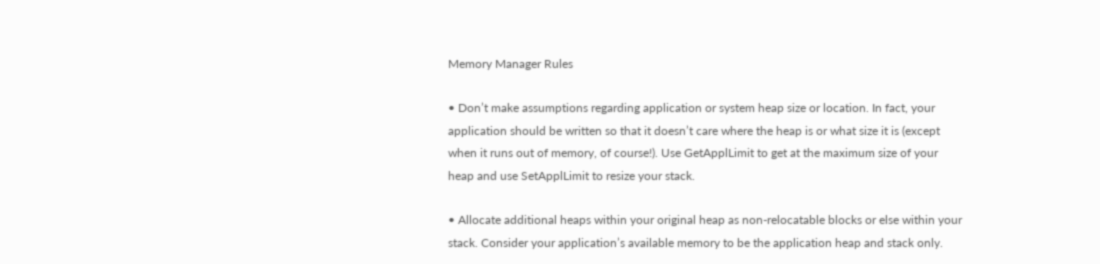Memory Manager Rules

• Don’t make assumptions regarding application or system heap size or location. In fact, your application should be written so that it doesn’t care where the heap is or what size it is (except when it runs out of memory, of course!). Use GetApplLimit to get at the maximum size of your heap and use SetApplLimit to resize your stack.

• Allocate additional heaps within your original heap as non-relocatable blocks or else within your stack. Consider your application’s available memory to be the application heap and stack only.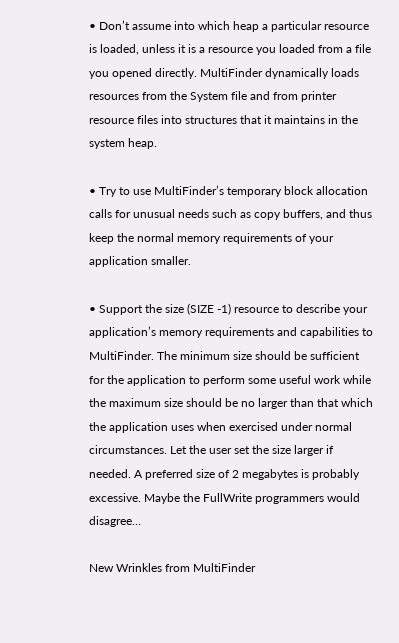• Don’t assume into which heap a particular resource is loaded, unless it is a resource you loaded from a file you opened directly. MultiFinder dynamically loads resources from the System file and from printer resource files into structures that it maintains in the system heap.

• Try to use MultiFinder’s temporary block allocation calls for unusual needs such as copy buffers, and thus keep the normal memory requirements of your application smaller.

• Support the size (SIZE -1) resource to describe your application’s memory requirements and capabilities to MultiFinder. The minimum size should be sufficient for the application to perform some useful work while the maximum size should be no larger than that which the application uses when exercised under normal circumstances. Let the user set the size larger if needed. A preferred size of 2 megabytes is probably excessive. Maybe the FullWrite programmers would disagree…

New Wrinkles from MultiFinder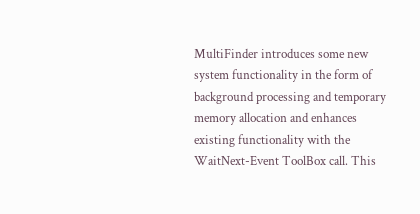MultiFinder introduces some new system functionality in the form of background processing and temporary memory allocation and enhances existing functionality with the WaitNext-Event ToolBox call. This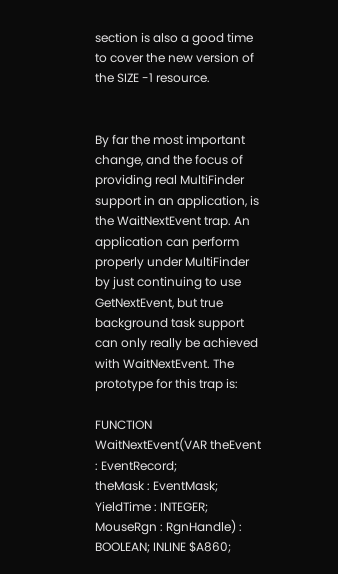section is also a good time to cover the new version of the SIZE -1 resource.


By far the most important change, and the focus of providing real MultiFinder support in an application, is the WaitNextEvent trap. An application can perform properly under MultiFinder by just continuing to use GetNextEvent, but true background task support can only really be achieved with WaitNextEvent. The prototype for this trap is:

FUNCTION WaitNextEvent(VAR theEvent : EventRecord;
theMask : EventMask;
YieldTime : INTEGER;
MouseRgn : RgnHandle) : BOOLEAN; INLINE $A860;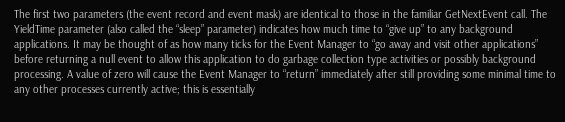The first two parameters (the event record and event mask) are identical to those in the familiar GetNextEvent call. The YieldTime parameter (also called the “sleep” parameter) indicates how much time to “give up” to any background applications. It may be thought of as how many ticks for the Event Manager to “go away and visit other applications” before returning a null event to allow this application to do garbage collection type activities or possibly background processing. A value of zero will cause the Event Manager to “return” immediately after still providing some minimal time to any other processes currently active; this is essentially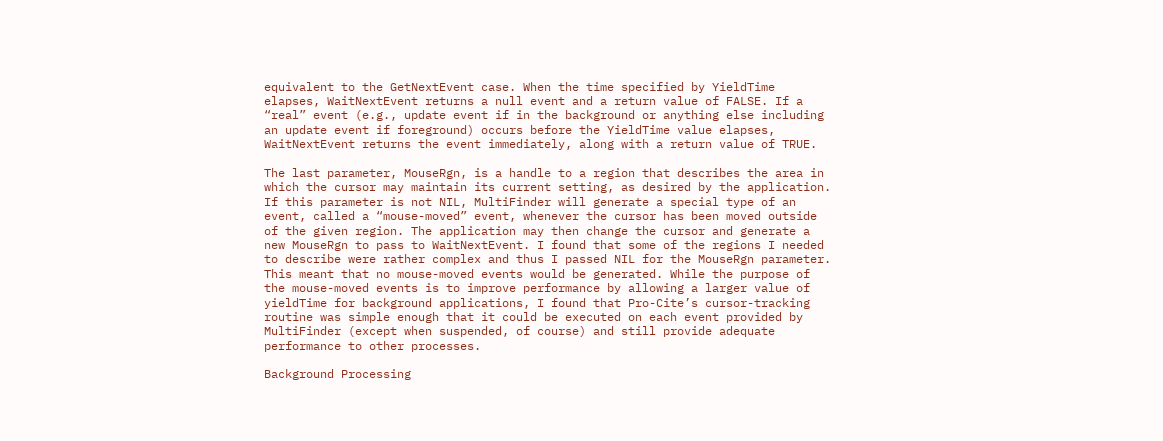equivalent to the GetNextEvent case. When the time specified by YieldTime elapses, WaitNextEvent returns a null event and a return value of FALSE. If a “real” event (e.g., update event if in the background or anything else including an update event if foreground) occurs before the YieldTime value elapses, WaitNextEvent returns the event immediately, along with a return value of TRUE.

The last parameter, MouseRgn, is a handle to a region that describes the area in which the cursor may maintain its current setting, as desired by the application. If this parameter is not NIL, MultiFinder will generate a special type of an event, called a “mouse-moved” event, whenever the cursor has been moved outside of the given region. The application may then change the cursor and generate a new MouseRgn to pass to WaitNextEvent. I found that some of the regions I needed to describe were rather complex and thus I passed NIL for the MouseRgn parameter. This meant that no mouse-moved events would be generated. While the purpose of the mouse-moved events is to improve performance by allowing a larger value of yieldTime for background applications, I found that Pro-Cite’s cursor-tracking routine was simple enough that it could be executed on each event provided by MultiFinder (except when suspended, of course) and still provide adequate performance to other processes.

Background Processing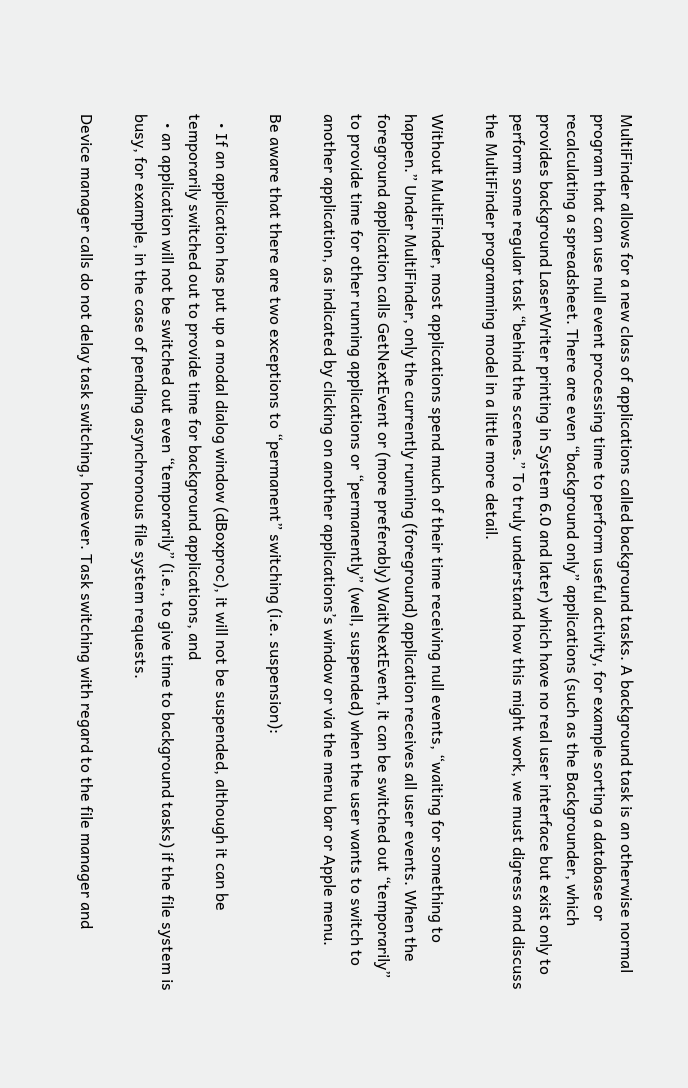MultiFinder allows for a new class of applications called background tasks. A background task is an otherwise normal program that can use null event processing time to perform useful activity, for example sorting a database or recalculating a spreadsheet. There are even “background only” applications (such as the Backgrounder, which provides background LaserWriter printing in System 6.0 and later) which have no real user interface but exist only to perform some regular task “behind the scenes.” To truly understand how this might work, we must digress and discuss the MultiFinder programming model in a little more detail.

Without MultiFinder, most applications spend much of their time receiving null events, “waiting for something to happen.” Under MultiFinder, only the currently running (foreground) application receives all user events. When the foreground application calls GetNextEvent or (more preferably) WaitNextEvent, it can be switched out “temporarily” to provide time for other running applications or “permanently” (well, suspended) when the user wants to switch to another application, as indicated by clicking on another applications’s window or via the menu bar or Apple menu.

Be aware that there are two exceptions to “permanent” switching (i.e. suspension):

  • If an application has put up a modal dialog window (dBoxproc), it will not be suspended, although it can be temporarily switched out to provide time for background applications, and
  • an application will not be switched out even “temporarily” (i.e., to give time to background tasks) if the file system is busy, for example, in the case of pending asynchronous file system requests.

Device manager calls do not delay task switching, however. Task switching with regard to the file manager and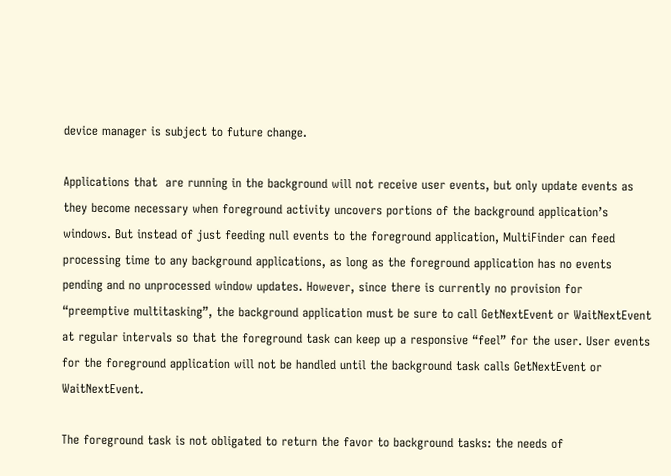device manager is subject to future change.

Applications that  are running in the background will not receive user events, but only update events as they become necessary when foreground activity uncovers portions of the background application’s windows. But instead of just feeding null events to the foreground application, MultiFinder can feed processing time to any background applications, as long as the foreground application has no events pending and no unprocessed window updates. However, since there is currently no provision for “preemptive multitasking”, the background application must be sure to call GetNextEvent or WaitNextEvent at regular intervals so that the foreground task can keep up a responsive “feel” for the user. User events for the foreground application will not be handled until the background task calls GetNextEvent or WaitNextEvent.

The foreground task is not obligated to return the favor to background tasks: the needs of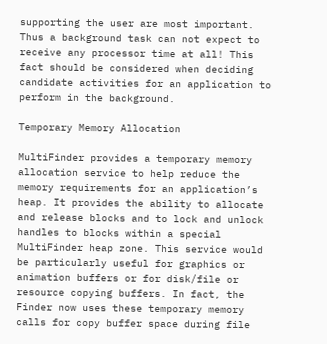supporting the user are most important. Thus a background task can not expect to receive any processor time at all! This fact should be considered when deciding candidate activities for an application to perform in the background.

Temporary Memory Allocation

MultiFinder provides a temporary memory allocation service to help reduce the memory requirements for an application’s heap. It provides the ability to allocate and release blocks and to lock and unlock handles to blocks within a special MultiFinder heap zone. This service would be particularly useful for graphics or animation buffers or for disk/file or resource copying buffers. In fact, the Finder now uses these temporary memory calls for copy buffer space during file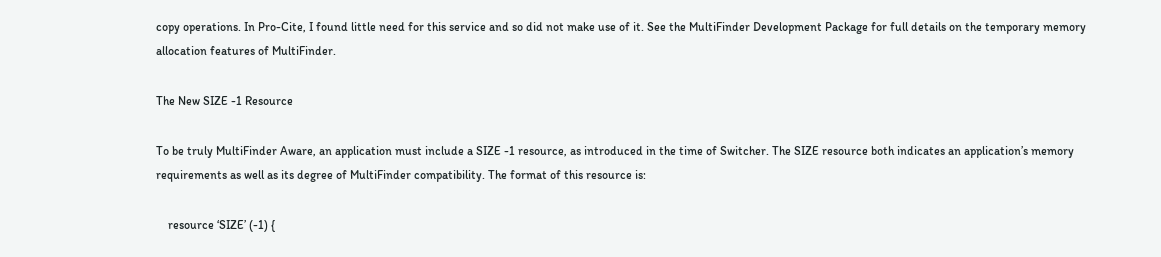copy operations. In Pro-Cite, I found little need for this service and so did not make use of it. See the MultiFinder Development Package for full details on the temporary memory allocation features of MultiFinder.

The New SIZE -1 Resource

To be truly MultiFinder Aware, an application must include a SIZE -1 resource, as introduced in the time of Switcher. The SIZE resource both indicates an application’s memory requirements as well as its degree of MultiFinder compatibility. The format of this resource is:

    resource ‘SIZE’ (-1) {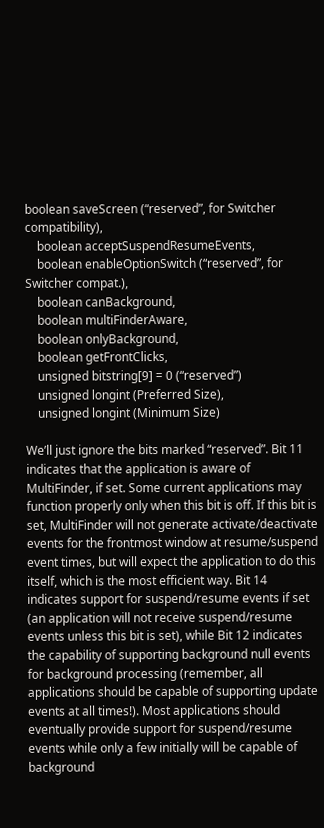boolean saveScreen (“reserved”, for Switcher compatibility),
    boolean acceptSuspendResumeEvents,
    boolean enableOptionSwitch (“reserved”, for Switcher compat.),
    boolean canBackground,
    boolean multiFinderAware,
    boolean onlyBackground,
    boolean getFrontClicks,
    unsigned bitstring[9] = 0 (“reserved”)
    unsigned longint (Preferred Size),
    unsigned longint (Minimum Size)

We’ll just ignore the bits marked “reserved”. Bit 11 indicates that the application is aware of MultiFinder, if set. Some current applications may function properly only when this bit is off. If this bit is set, MultiFinder will not generate activate/deactivate events for the frontmost window at resume/suspend event times, but will expect the application to do this itself, which is the most efficient way. Bit 14 indicates support for suspend/resume events if set (an application will not receive suspend/resume events unless this bit is set), while Bit 12 indicates the capability of supporting background null events for background processing (remember, all applications should be capable of supporting update events at all times!). Most applications should eventually provide support for suspend/resume events while only a few initially will be capable of background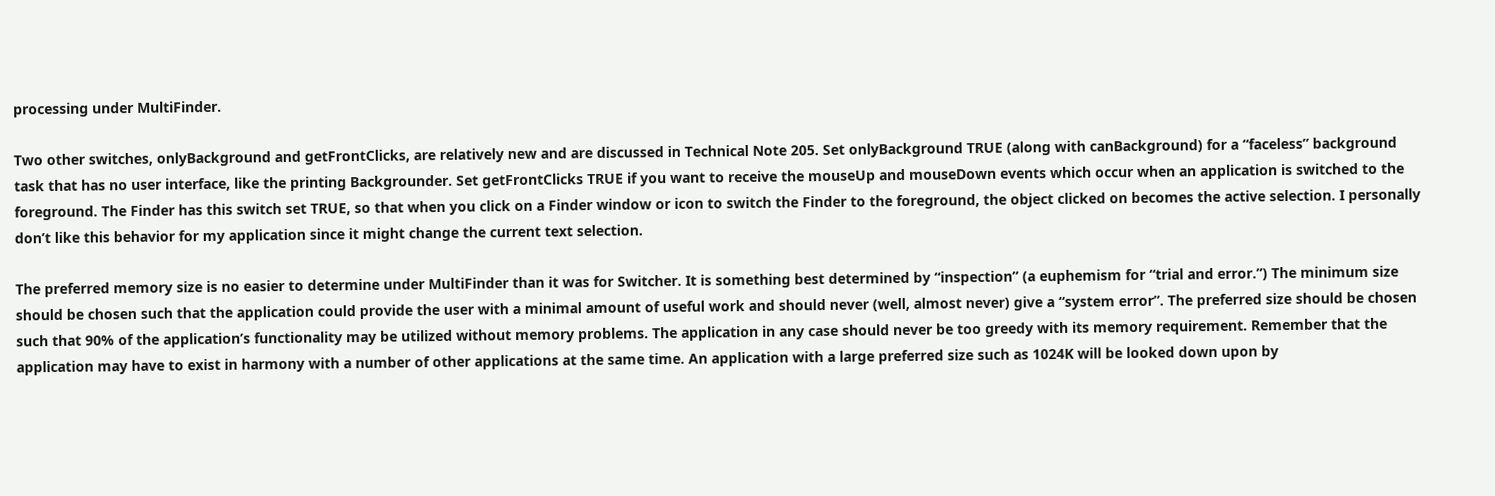processing under MultiFinder.

Two other switches, onlyBackground and getFrontClicks, are relatively new and are discussed in Technical Note 205. Set onlyBackground TRUE (along with canBackground) for a “faceless” background task that has no user interface, like the printing Backgrounder. Set getFrontClicks TRUE if you want to receive the mouseUp and mouseDown events which occur when an application is switched to the foreground. The Finder has this switch set TRUE, so that when you click on a Finder window or icon to switch the Finder to the foreground, the object clicked on becomes the active selection. I personally don’t like this behavior for my application since it might change the current text selection.

The preferred memory size is no easier to determine under MultiFinder than it was for Switcher. It is something best determined by “inspection” (a euphemism for “trial and error.”) The minimum size should be chosen such that the application could provide the user with a minimal amount of useful work and should never (well, almost never) give a “system error”. The preferred size should be chosen such that 90% of the application’s functionality may be utilized without memory problems. The application in any case should never be too greedy with its memory requirement. Remember that the application may have to exist in harmony with a number of other applications at the same time. An application with a large preferred size such as 1024K will be looked down upon by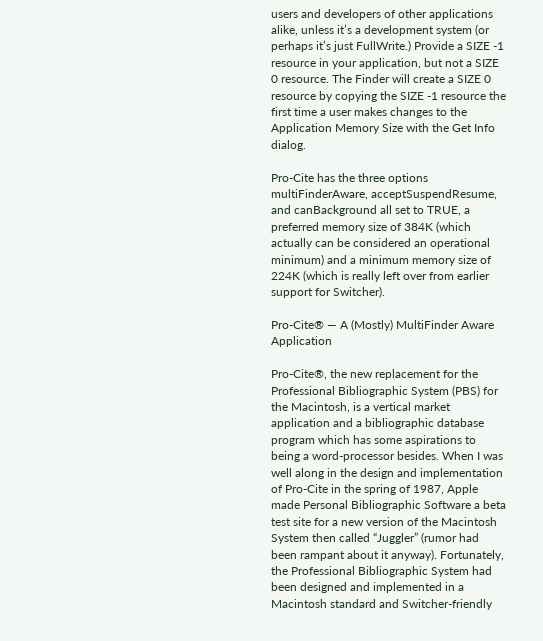users and developers of other applications alike, unless it’s a development system (or perhaps it’s just FullWrite.) Provide a SIZE -1 resource in your application, but not a SIZE 0 resource. The Finder will create a SIZE 0 resource by copying the SIZE -1 resource the first time a user makes changes to the Application Memory Size with the Get Info dialog.

Pro-Cite has the three options multiFinderAware, acceptSuspendResume, and canBackground all set to TRUE, a preferred memory size of 384K (which actually can be considered an operational minimum) and a minimum memory size of 224K (which is really left over from earlier support for Switcher).

Pro-Cite® — A (Mostly) MultiFinder Aware Application

Pro-Cite®, the new replacement for the Professional Bibliographic System (PBS) for the Macintosh, is a vertical market application and a bibliographic database program which has some aspirations to being a word-processor besides. When I was well along in the design and implementation of Pro-Cite in the spring of 1987, Apple made Personal Bibliographic Software a beta test site for a new version of the Macintosh System then called “Juggler” (rumor had been rampant about it anyway). Fortunately, the Professional Bibliographic System had been designed and implemented in a Macintosh standard and Switcher-friendly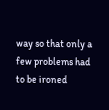way so that only a few problems had to be ironed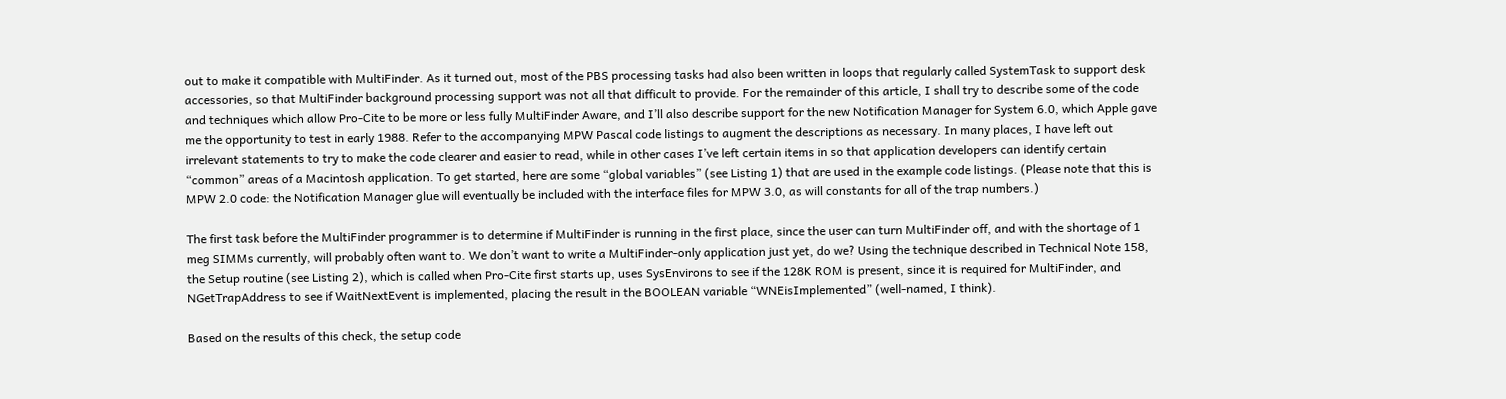out to make it compatible with MultiFinder. As it turned out, most of the PBS processing tasks had also been written in loops that regularly called SystemTask to support desk accessories, so that MultiFinder background processing support was not all that difficult to provide. For the remainder of this article, I shall try to describe some of the code and techniques which allow Pro-Cite to be more or less fully MultiFinder Aware, and I’ll also describe support for the new Notification Manager for System 6.0, which Apple gave me the opportunity to test in early 1988. Refer to the accompanying MPW Pascal code listings to augment the descriptions as necessary. In many places, I have left out irrelevant statements to try to make the code clearer and easier to read, while in other cases I’ve left certain items in so that application developers can identify certain “common” areas of a Macintosh application. To get started, here are some “global variables” (see Listing 1) that are used in the example code listings. (Please note that this is MPW 2.0 code: the Notification Manager glue will eventually be included with the interface files for MPW 3.0, as will constants for all of the trap numbers.)

The first task before the MultiFinder programmer is to determine if MultiFinder is running in the first place, since the user can turn MultiFinder off, and with the shortage of 1 meg SIMMs currently, will probably often want to. We don’t want to write a MultiFinder-only application just yet, do we? Using the technique described in Technical Note 158, the Setup routine (see Listing 2), which is called when Pro-Cite first starts up, uses SysEnvirons to see if the 128K ROM is present, since it is required for MultiFinder, and NGetTrapAddress to see if WaitNextEvent is implemented, placing the result in the BOOLEAN variable “WNEisImplemented” (well-named, I think).

Based on the results of this check, the setup code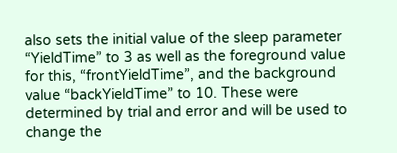also sets the initial value of the sleep parameter “YieldTime” to 3 as well as the foreground value for this, “frontYieldTime”, and the background value “backYieldTime” to 10. These were determined by trial and error and will be used to change the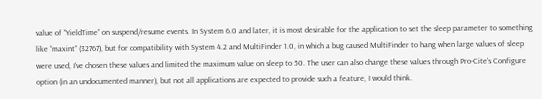value of “YieldTime” on suspend/resume events. In System 6.0 and later, it is most desirable for the application to set the sleep parameter to something like “maxint” (32767), but for compatibility with System 4.2 and MultiFinder 1.0, in which a bug caused MultiFinder to hang when large values of sleep were used, I’ve chosen these values and limited the maximum value on sleep to 50. The user can also change these values through Pro-Cite’s Configure option (in an undocumented manner), but not all applications are expected to provide such a feature, I would think.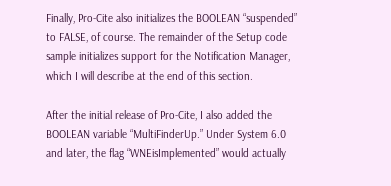Finally, Pro-Cite also initializes the BOOLEAN “suspended” to FALSE, of course. The remainder of the Setup code sample initializes support for the Notification Manager, which I will describe at the end of this section.

After the initial release of Pro-Cite, I also added the BOOLEAN variable “MultiFinderUp.” Under System 6.0 and later, the flag “WNEisImplemented” would actually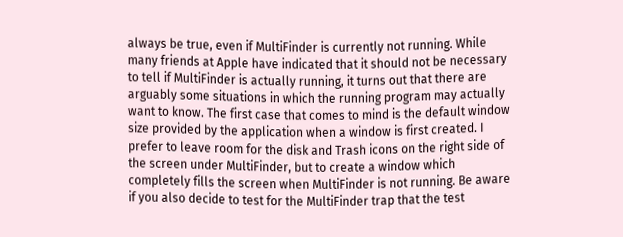always be true, even if MultiFinder is currently not running. While many friends at Apple have indicated that it should not be necessary to tell if MultiFinder is actually running, it turns out that there are arguably some situations in which the running program may actually want to know. The first case that comes to mind is the default window size provided by the application when a window is first created. I prefer to leave room for the disk and Trash icons on the right side of the screen under MultiFinder, but to create a window which completely fills the screen when MultiFinder is not running. Be aware if you also decide to test for the MultiFinder trap that the test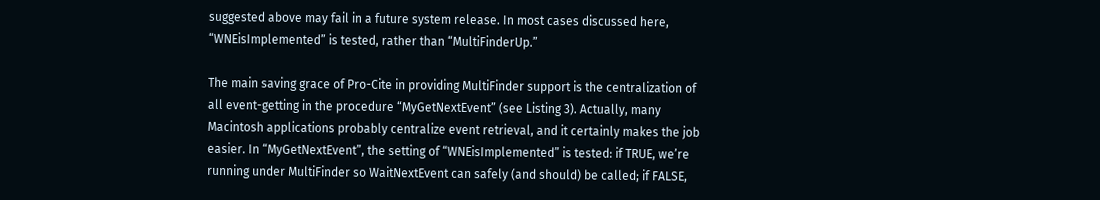suggested above may fail in a future system release. In most cases discussed here, “WNEisImplemented” is tested, rather than “MultiFinderUp.”

The main saving grace of Pro-Cite in providing MultiFinder support is the centralization of all event-getting in the procedure “MyGetNextEvent” (see Listing 3). Actually, many Macintosh applications probably centralize event retrieval, and it certainly makes the job easier. In “MyGetNextEvent”, the setting of “WNEisImplemented” is tested: if TRUE, we’re running under MultiFinder so WaitNextEvent can safely (and should) be called; if FALSE,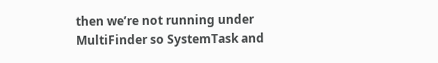then we’re not running under MultiFinder so SystemTask and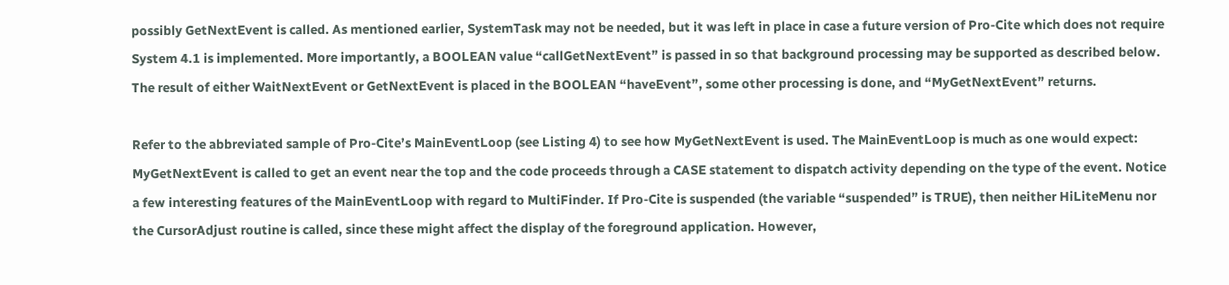possibly GetNextEvent is called. As mentioned earlier, SystemTask may not be needed, but it was left in place in case a future version of Pro-Cite which does not require System 4.1 is implemented. More importantly, a BOOLEAN value “callGetNextEvent” is passed in so that background processing may be supported as described below. The result of either WaitNextEvent or GetNextEvent is placed in the BOOLEAN “haveEvent”, some other processing is done, and “MyGetNextEvent” returns.

Refer to the abbreviated sample of Pro-Cite’s MainEventLoop (see Listing 4) to see how MyGetNextEvent is used. The MainEventLoop is much as one would expect: MyGetNextEvent is called to get an event near the top and the code proceeds through a CASE statement to dispatch activity depending on the type of the event. Notice a few interesting features of the MainEventLoop with regard to MultiFinder. If Pro-Cite is suspended (the variable “suspended” is TRUE), then neither HiLiteMenu nor the CursorAdjust routine is called, since these might affect the display of the foreground application. However,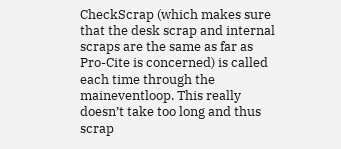CheckScrap (which makes sure that the desk scrap and internal scraps are the same as far as Pro-Cite is concerned) is called each time through the maineventloop. This really doesn’t take too long and thus scrap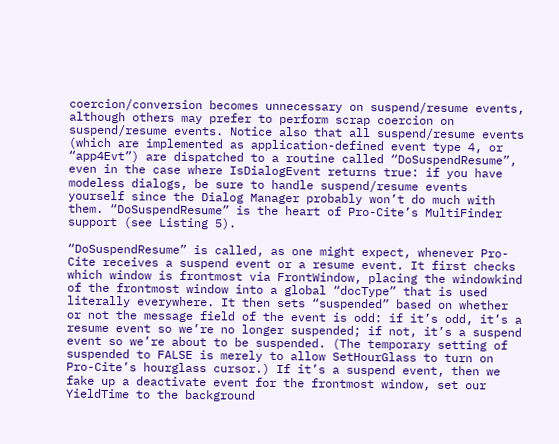coercion/conversion becomes unnecessary on suspend/resume events, although others may prefer to perform scrap coercion on suspend/resume events. Notice also that all suspend/resume events (which are implemented as application-defined event type 4, or “app4Evt”) are dispatched to a routine called “DoSuspendResume”, even in the case where IsDialogEvent returns true: if you have modeless dialogs, be sure to handle suspend/resume events yourself since the Dialog Manager probably won’t do much with them. “DoSuspendResume” is the heart of Pro-Cite’s MultiFinder support (see Listing 5).

“DoSuspendResume” is called, as one might expect, whenever Pro-Cite receives a suspend event or a resume event. It first checks which window is frontmost via FrontWindow, placing the windowkind of the frontmost window into a global “docType” that is used literally everywhere. It then sets “suspended” based on whether or not the message field of the event is odd: if it’s odd, it’s a resume event so we’re no longer suspended; if not, it’s a suspend event so we’re about to be suspended. (The temporary setting of suspended to FALSE is merely to allow SetHourGlass to turn on Pro-Cite’s hourglass cursor.) If it’s a suspend event, then we fake up a deactivate event for the frontmost window, set our YieldTime to the background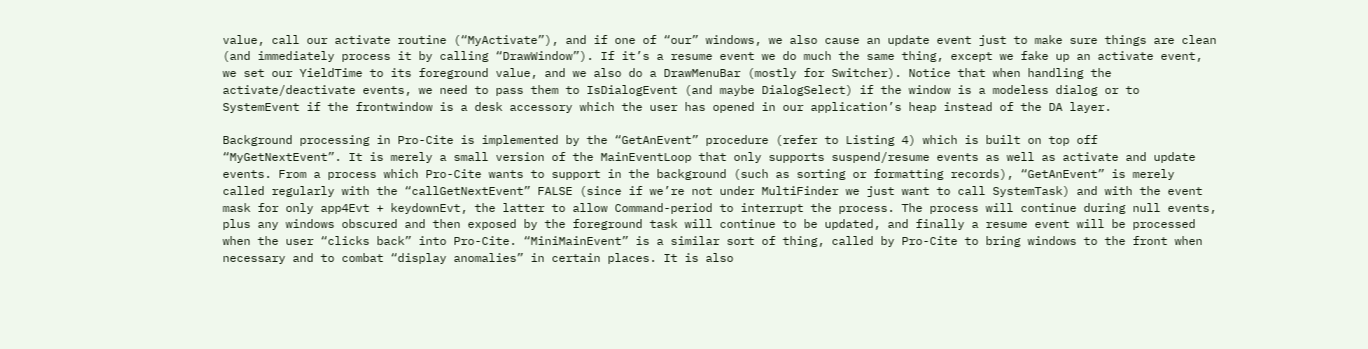value, call our activate routine (“MyActivate”), and if one of “our” windows, we also cause an update event just to make sure things are clean (and immediately process it by calling “DrawWindow”). If it’s a resume event we do much the same thing, except we fake up an activate event, we set our YieldTime to its foreground value, and we also do a DrawMenuBar (mostly for Switcher). Notice that when handling the activate/deactivate events, we need to pass them to IsDialogEvent (and maybe DialogSelect) if the window is a modeless dialog or to SystemEvent if the frontwindow is a desk accessory which the user has opened in our application’s heap instead of the DA layer.

Background processing in Pro-Cite is implemented by the “GetAnEvent” procedure (refer to Listing 4) which is built on top off “MyGetNextEvent”. It is merely a small version of the MainEventLoop that only supports suspend/resume events as well as activate and update events. From a process which Pro-Cite wants to support in the background (such as sorting or formatting records), “GetAnEvent” is merely called regularly with the “callGetNextEvent” FALSE (since if we’re not under MultiFinder we just want to call SystemTask) and with the event mask for only app4Evt + keydownEvt, the latter to allow Command-period to interrupt the process. The process will continue during null events, plus any windows obscured and then exposed by the foreground task will continue to be updated, and finally a resume event will be processed when the user “clicks back” into Pro-Cite. “MiniMainEvent” is a similar sort of thing, called by Pro-Cite to bring windows to the front when necessary and to combat “display anomalies” in certain places. It is also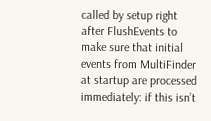called by setup right after FlushEvents to make sure that initial events from MultiFinder at startup are processed immediately: if this isn’t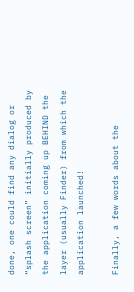done, one could find any dialog or “splash screen” initially produced by the application coming up BEHIND the layer (usually Finder) from which the application launched!

Finally, a few words about the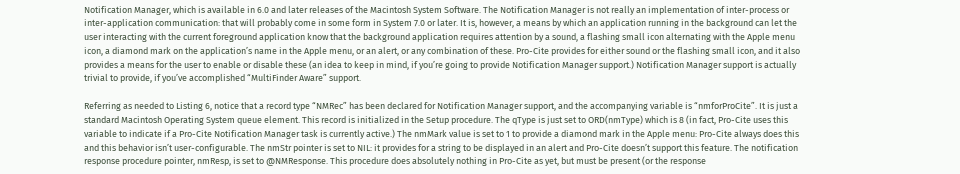Notification Manager, which is available in 6.0 and later releases of the Macintosh System Software. The Notification Manager is not really an implementation of inter-process or inter-application communication: that will probably come in some form in System 7.0 or later. It is, however, a means by which an application running in the background can let the user interacting with the current foreground application know that the background application requires attention by a sound, a flashing small icon alternating with the Apple menu icon, a diamond mark on the application’s name in the Apple menu, or an alert, or any combination of these. Pro-Cite provides for either sound or the flashing small icon, and it also provides a means for the user to enable or disable these (an idea to keep in mind, if you’re going to provide Notification Manager support.) Notification Manager support is actually trivial to provide, if you’ve accomplished “MultiFinder Aware” support.

Referring as needed to Listing 6, notice that a record type “NMRec” has been declared for Notification Manager support, and the accompanying variable is “nmforProCite”. It is just a standard Macintosh Operating System queue element. This record is initialized in the Setup procedure. The qType is just set to ORD(nmType) which is 8 (in fact, Pro-Cite uses this variable to indicate if a Pro-Cite Notification Manager task is currently active.) The nmMark value is set to 1 to provide a diamond mark in the Apple menu: Pro-Cite always does this and this behavior isn’t user-configurable. The nmStr pointer is set to NIL: it provides for a string to be displayed in an alert and Pro-Cite doesn’t support this feature. The notification response procedure pointer, nmResp, is set to @NMResponse. This procedure does absolutely nothing in Pro-Cite as yet, but must be present (or the response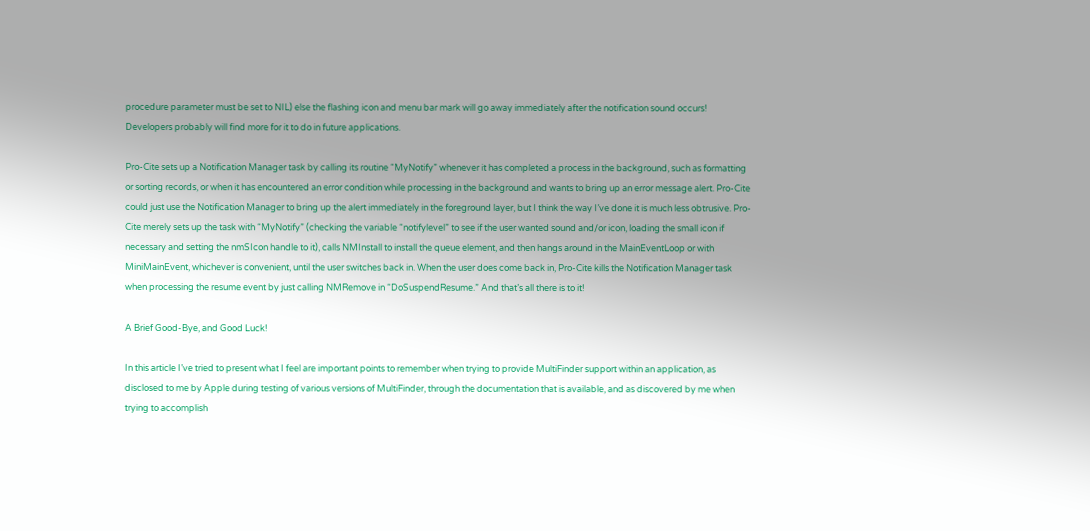procedure parameter must be set to NIL) else the flashing icon and menu bar mark will go away immediately after the notification sound occurs! Developers probably will find more for it to do in future applications.

Pro-Cite sets up a Notification Manager task by calling its routine “MyNotify” whenever it has completed a process in the background, such as formatting or sorting records, or when it has encountered an error condition while processing in the background and wants to bring up an error message alert. Pro-Cite could just use the Notification Manager to bring up the alert immediately in the foreground layer, but I think the way I’ve done it is much less obtrusive. Pro-Cite merely sets up the task with “MyNotify” (checking the variable “notifylevel” to see if the user wanted sound and/or icon, loading the small icon if necessary and setting the nmSIcon handle to it), calls NMInstall to install the queue element, and then hangs around in the MainEventLoop or with MiniMainEvent, whichever is convenient, until the user switches back in. When the user does come back in, Pro-Cite kills the Notification Manager task when processing the resume event by just calling NMRemove in “DoSuspendResume.” And that’s all there is to it!

A Brief Good-Bye, and Good Luck!

In this article I’ve tried to present what I feel are important points to remember when trying to provide MultiFinder support within an application, as disclosed to me by Apple during testing of various versions of MultiFinder, through the documentation that is available, and as discovered by me when trying to accomplish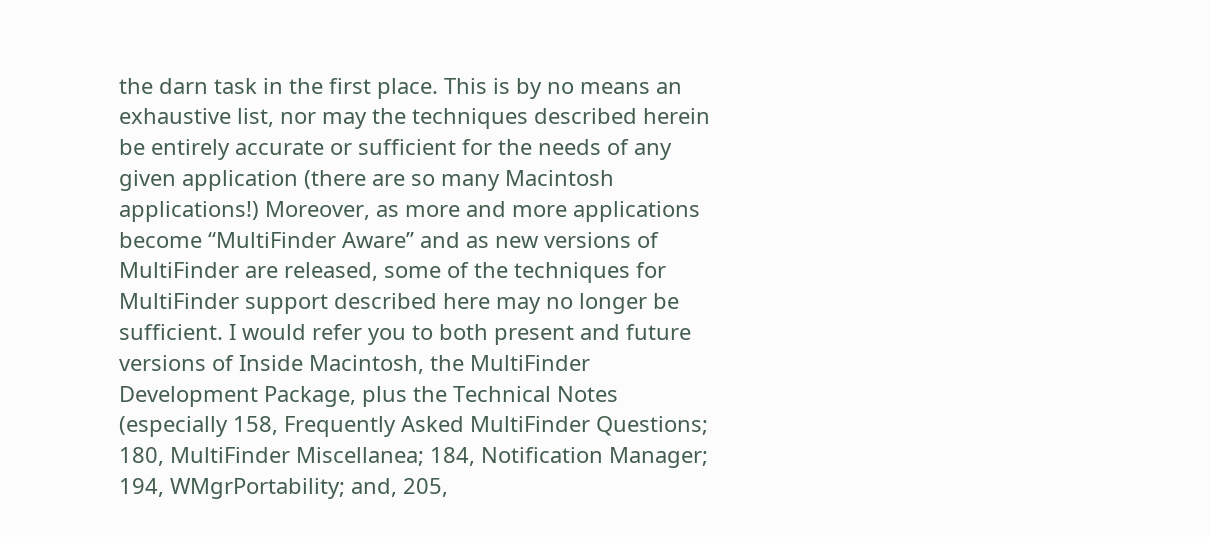the darn task in the first place. This is by no means an exhaustive list, nor may the techniques described herein be entirely accurate or sufficient for the needs of any given application (there are so many Macintosh applications!) Moreover, as more and more applications become “MultiFinder Aware” and as new versions of MultiFinder are released, some of the techniques for MultiFinder support described here may no longer be sufficient. I would refer you to both present and future versions of Inside Macintosh, the MultiFinder Development Package, plus the Technical Notes (especially 158, Frequently Asked MultiFinder Questions; 180, MultiFinder Miscellanea; 184, Notification Manager; 194, WMgrPortability; and, 205,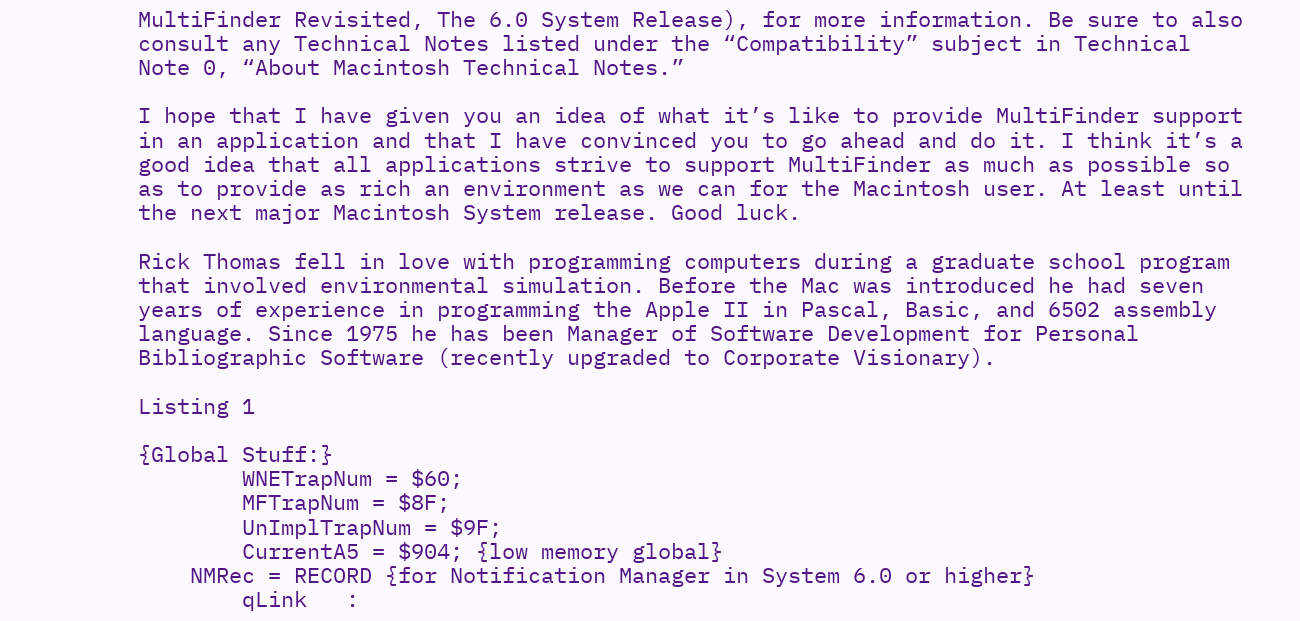MultiFinder Revisited, The 6.0 System Release), for more information. Be sure to also consult any Technical Notes listed under the “Compatibility” subject in Technical Note 0, “About Macintosh Technical Notes.”

I hope that I have given you an idea of what it’s like to provide MultiFinder support in an application and that I have convinced you to go ahead and do it. I think it’s a good idea that all applications strive to support MultiFinder as much as possible so as to provide as rich an environment as we can for the Macintosh user. At least until the next major Macintosh System release. Good luck.

Rick Thomas fell in love with programming computers during a graduate school program that involved environmental simulation. Before the Mac was introduced he had seven years of experience in programming the Apple II in Pascal, Basic, and 6502 assembly language. Since 1975 he has been Manager of Software Development for Personal Bibliographic Software (recently upgraded to Corporate Visionary).

Listing 1

{Global Stuff:}
        WNETrapNum = $60;
        MFTrapNum = $8F;
        UnImplTrapNum = $9F;
        CurrentA5 = $904; {low memory global}
    NMRec = RECORD {for Notification Manager in System 6.0 or higher}
        qLink   :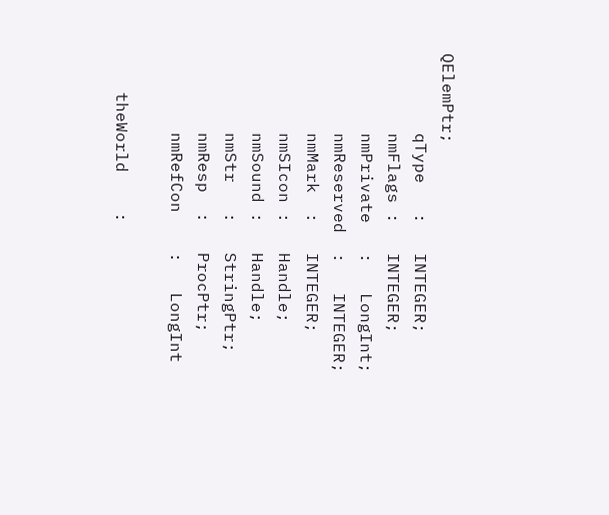QElemPtr;
        qType   :   INTEGER;
        nmFlags :   INTEGER;
        nmPrivate   :   LongInt;
        nmReserved  :   INTEGER;
        nmMark  :   INTEGER;
        nmSIcon :   Handle;
        nmSound :   Handle;
        nmStr   :   StringPtr;
        nmResp  :   ProcPtr;
        nmRefCon    :   LongInt

    theWorld    :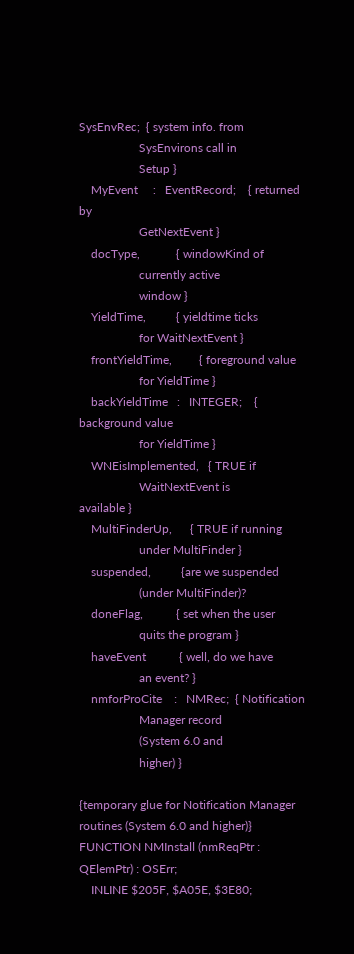SysEnvRec;  { system info. from
                    SysEnvirons call in
                    Setup }
    MyEvent     :   EventRecord;    { returned by
                    GetNextEvent }
    docType,            { windowKind of
                    currently active
                    window }
    YieldTime,          { yieldtime ticks
                    for WaitNextEvent }
    frontYieldTime,         { foreground value
                    for YieldTime }
    backYieldTime   :   INTEGER;    { background value
                    for YieldTime }
    WNEisImplemented,   { TRUE if
                    WaitNextEvent is                        available }
    MultiFinderUp,      { TRUE if running
                    under MultiFinder }
    suspended,          {are we suspended
                    (under MultiFinder)?
    doneFlag,           { set when the user
                    quits the program }
    haveEvent           { well, do we have
                    an event? }
    nmforProCite    :   NMRec;  { Notification
                    Manager record
                    (System 6.0 and
                    higher) }

{temporary glue for Notification Manager routines (System 6.0 and higher)}
FUNCTION NMInstall (nmReqPtr : QElemPtr) : OSErr;
    INLINE $205F, $A05E, $3E80;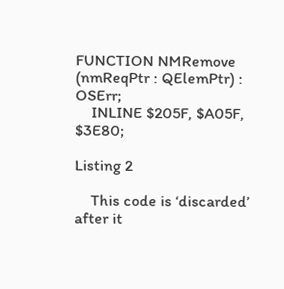FUNCTION NMRemove (nmReqPtr : QElemPtr) : OSErr;
    INLINE $205F, $A05F, $3E80;

Listing 2

    This code is ‘discarded’ after it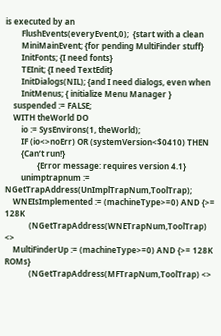is executed by an
        FlushEvents(everyEvent,0);  {start with a clean
        MiniMainEvent; {for pending MultiFinder stuff}
        InitFonts; {I need fonts}
        TEInit; {I need TextEdit}
        InitDialogs(NIL); {and I need dialogs, even when
        InitMenus; { initialize Menu Manager }
    suspended := FALSE;
    WITH theWorld DO
        io := SysEnvirons(1, theWorld);
        IF (io<>noErr) OR (systemVersion<$0410) THEN
        {Can’t run!}
                {Error message: requires version 4.1}
        unimptrapnum := NGetTrapAddress(UnImplTrapNum,ToolTrap);
    WNEIsImplemented := (machineType>=0) AND {>= 128K
            (NGetTrapAddress(WNETrapNum,ToolTrap) <>
    MultiFinderUp := (machineType>=0) AND {>= 128K ROMs}
            (NGetTrapAddress(MFTrapNum,ToolTrap) <>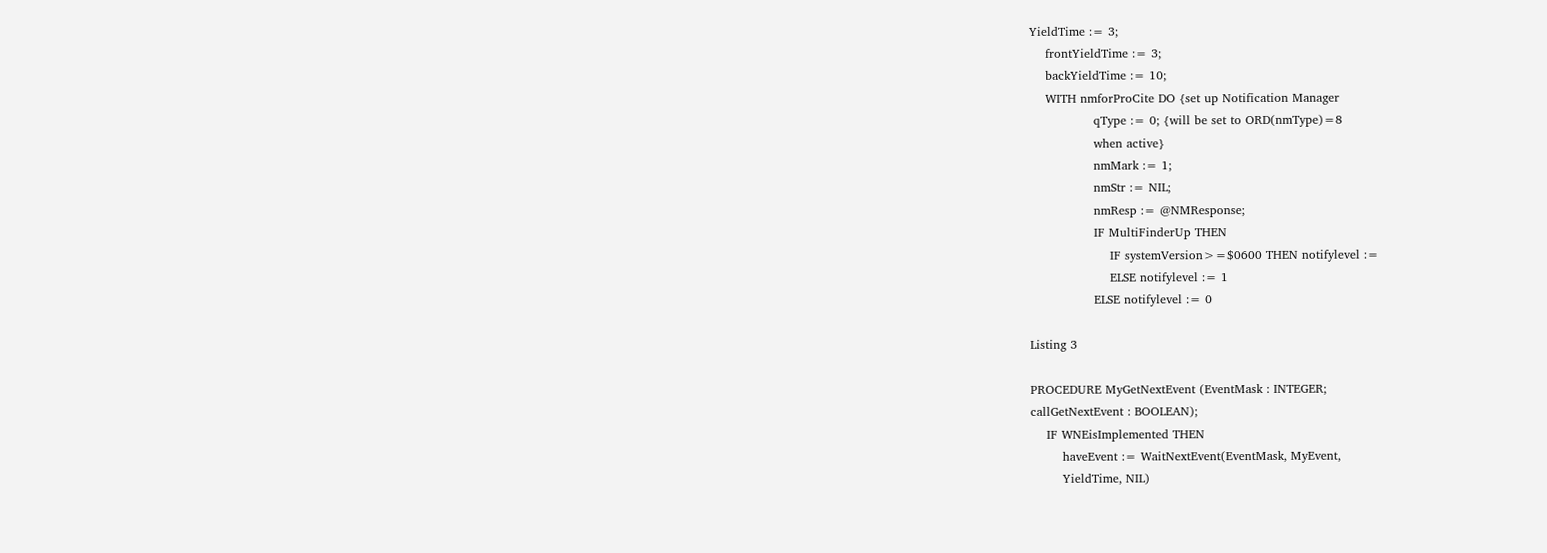YieldTime := 3;
    frontYieldTime := 3;
    backYieldTime := 10;
    WITH nmforProCite DO {set up Notification Manager
                qType := 0; {will be set to ORD(nmType)=8
                when active}
                nmMark := 1;
                nmStr := NIL;
                nmResp := @NMResponse;
                IF MultiFinderUp THEN
                    IF systemVersion>=$0600 THEN notifylevel :=
                    ELSE notifylevel := 1
                ELSE notifylevel := 0

Listing 3

PROCEDURE MyGetNextEvent (EventMask : INTEGER;
callGetNextEvent : BOOLEAN);
    IF WNEisImplemented THEN
        haveEvent := WaitNextEvent(EventMask, MyEvent,
        YieldTime, NIL)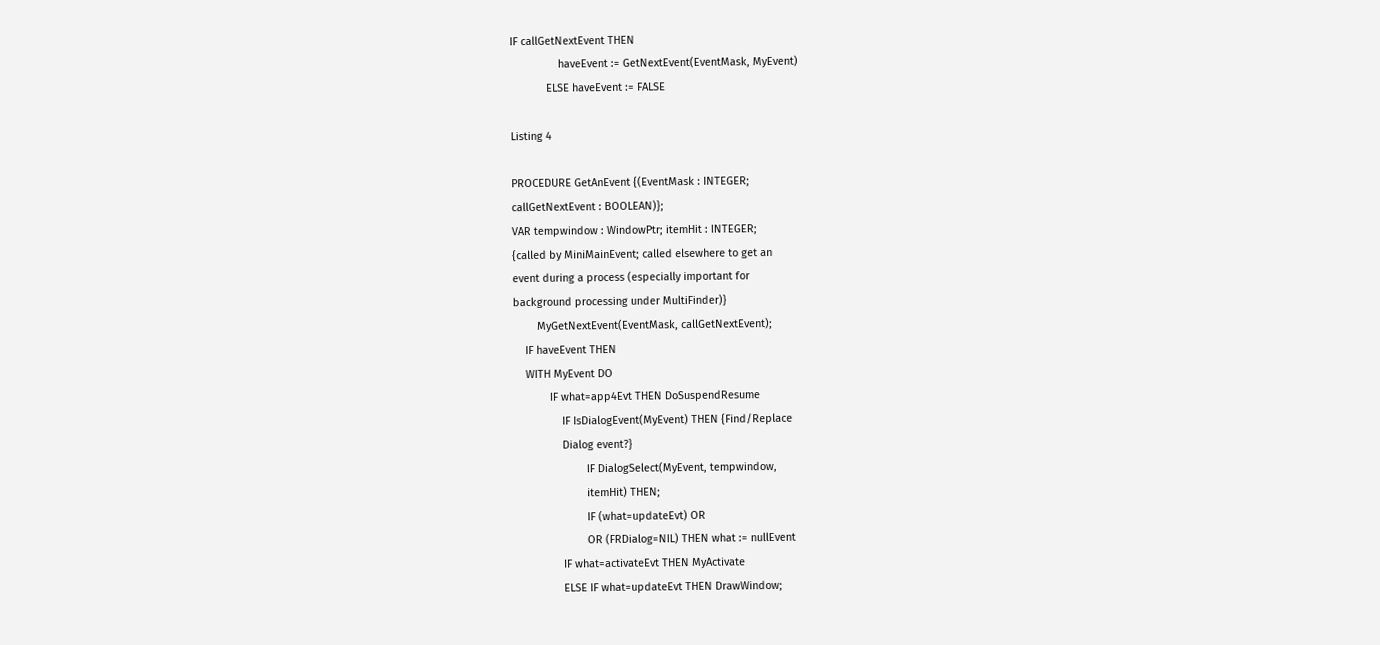IF callGetNextEvent THEN
                haveEvent := GetNextEvent(EventMask, MyEvent)
            ELSE haveEvent := FALSE

Listing 4

PROCEDURE GetAnEvent {(EventMask : INTEGER;
callGetNextEvent : BOOLEAN)};
VAR tempwindow : WindowPtr; itemHit : INTEGER;
{called by MiniMainEvent; called elsewhere to get an
event during a process (especially important for
background processing under MultiFinder)}
        MyGetNextEvent(EventMask, callGetNextEvent);
    IF haveEvent THEN
    WITH MyEvent DO
            IF what=app4Evt THEN DoSuspendResume
                IF IsDialogEvent(MyEvent) THEN {Find/Replace
                Dialog event?}
                        IF DialogSelect(MyEvent, tempwindow,
                        itemHit) THEN;
                        IF (what=updateEvt) OR
                        OR (FRDialog=NIL) THEN what := nullEvent
                IF what=activateEvt THEN MyActivate
                ELSE IF what=updateEvt THEN DrawWindow;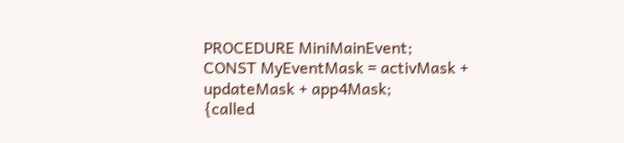PROCEDURE MiniMainEvent;
CONST MyEventMask = activMask + updateMask + app4Mask;
{called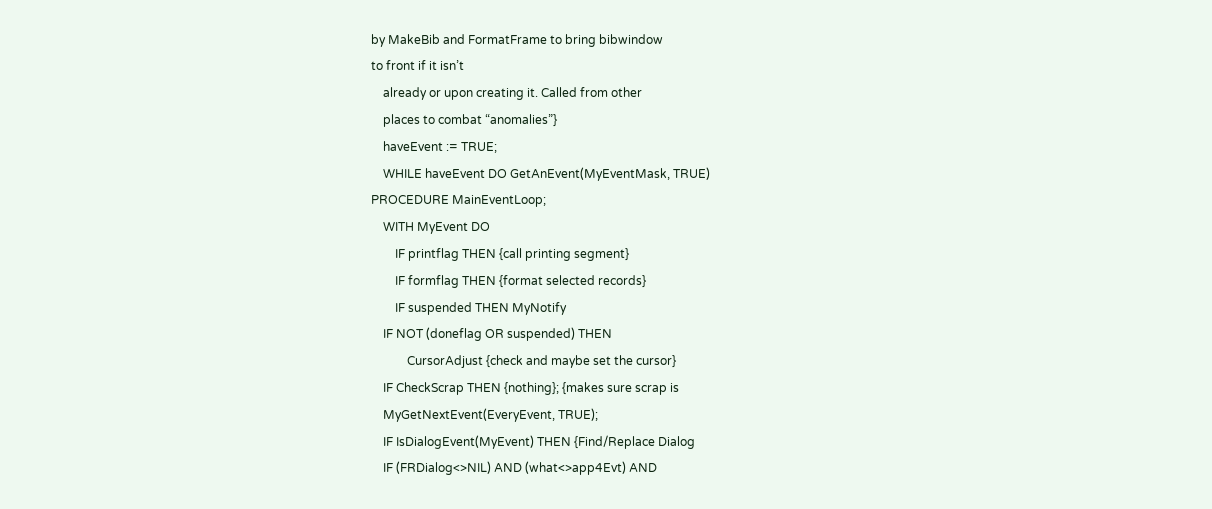by MakeBib and FormatFrame to bring bibwindow
to front if it isn’t
    already or upon creating it. Called from other
    places to combat “anomalies”}
    haveEvent := TRUE;
    WHILE haveEvent DO GetAnEvent(MyEventMask, TRUE)
PROCEDURE MainEventLoop;
    WITH MyEvent DO
        IF printflag THEN {call printing segment}
        IF formflag THEN {format selected records}
        IF suspended THEN MyNotify
    IF NOT (doneflag OR suspended) THEN
            CursorAdjust {check and maybe set the cursor}
    IF CheckScrap THEN {nothing}; {makes sure scrap is
    MyGetNextEvent(EveryEvent, TRUE);
    IF IsDialogEvent(MyEvent) THEN {Find/Replace Dialog
    IF (FRDialog<>NIL) AND (what<>app4Evt) AND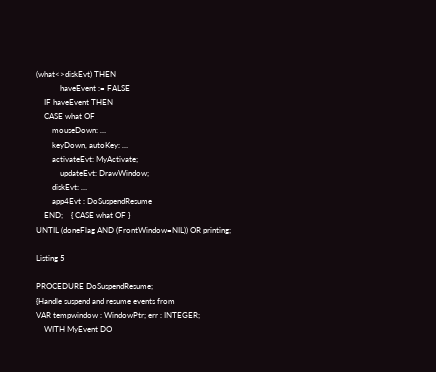(what<>diskEvt) THEN
            haveEvent := FALSE
    IF haveEvent THEN
    CASE what OF
        mouseDown: …
        keyDown, autoKey: …
        activateEvt: MyActivate;
            updateEvt: DrawWindow;
        diskEvt: …
        app4Evt : DoSuspendResume
    END;    { CASE what OF }
UNTIL (doneFlag AND (FrontWindow=NIL)) OR printing;

Listing 5

PROCEDURE DoSuspendResume;
{Handle suspend and resume events from
VAR tempwindow : WindowPtr; err : INTEGER;
    WITH MyEvent DO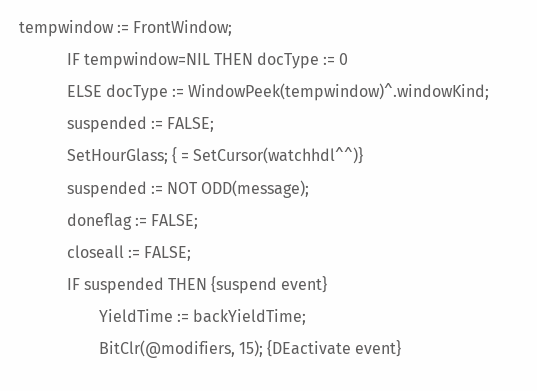tempwindow := FrontWindow;
            IF tempwindow=NIL THEN docType := 0
            ELSE docType := WindowPeek(tempwindow)^.windowKind;
            suspended := FALSE;
            SetHourGlass; { = SetCursor(watchhdl^^)}
            suspended := NOT ODD(message);
            doneflag := FALSE;
            closeall := FALSE;
            IF suspended THEN {suspend event}
                    YieldTime := backYieldTime;
                    BitClr(@modifiers, 15); {DEactivate event}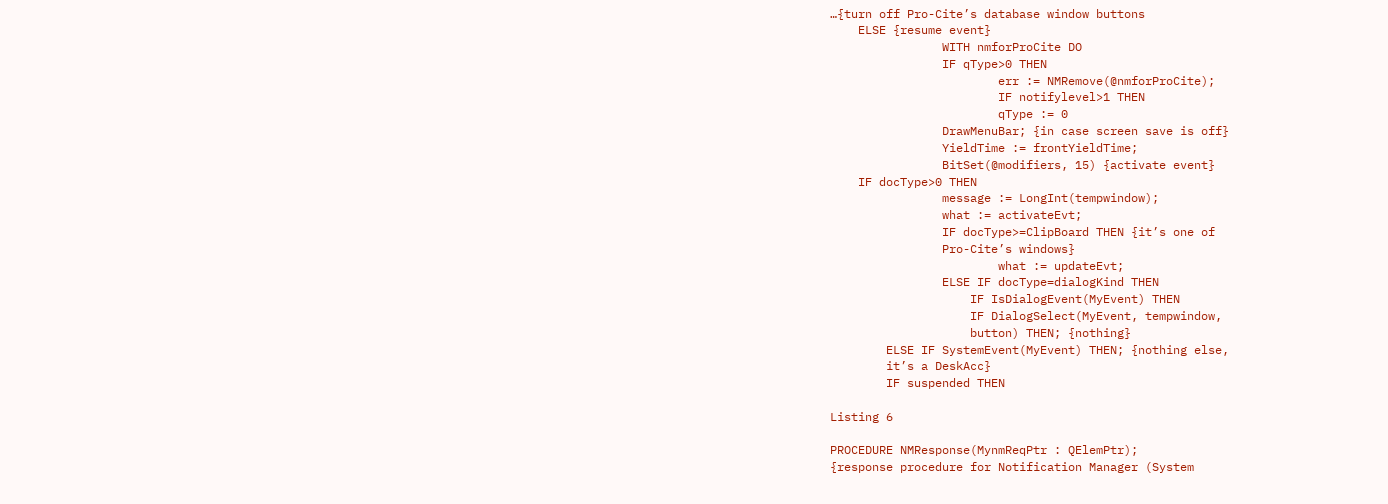…{turn off Pro-Cite’s database window buttons
    ELSE {resume event}
                WITH nmforProCite DO
                IF qType>0 THEN
                        err := NMRemove(@nmforProCite);
                        IF notifylevel>1 THEN
                        qType := 0
                DrawMenuBar; {in case screen save is off}
                YieldTime := frontYieldTime;
                BitSet(@modifiers, 15) {activate event}
    IF docType>0 THEN
                message := LongInt(tempwindow);
                what := activateEvt;
                IF docType>=ClipBoard THEN {it’s one of
                Pro-Cite’s windows}
                        what := updateEvt;
                ELSE IF docType=dialogKind THEN
                    IF IsDialogEvent(MyEvent) THEN
                    IF DialogSelect(MyEvent, tempwindow,
                    button) THEN; {nothing}
        ELSE IF SystemEvent(MyEvent) THEN; {nothing else,
        it’s a DeskAcc}
        IF suspended THEN

Listing 6

PROCEDURE NMResponse(MynmReqPtr : QElemPtr);
{response procedure for Notification Manager (System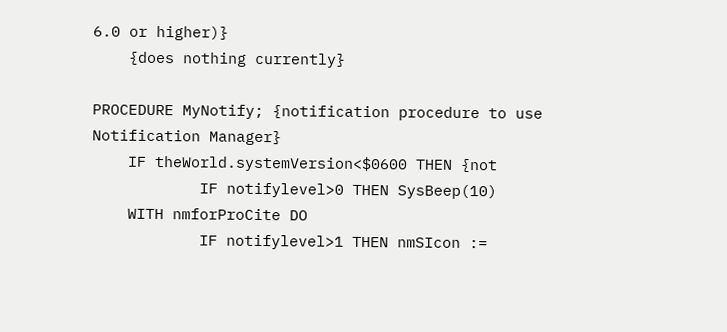6.0 or higher)}
    {does nothing currently}

PROCEDURE MyNotify; {notification procedure to use
Notification Manager}
    IF theWorld.systemVersion<$0600 THEN {not
            IF notifylevel>0 THEN SysBeep(10)
    WITH nmforProCite DO
            IF notifylevel>1 THEN nmSIcon :=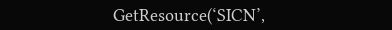GetResource(‘SICN’,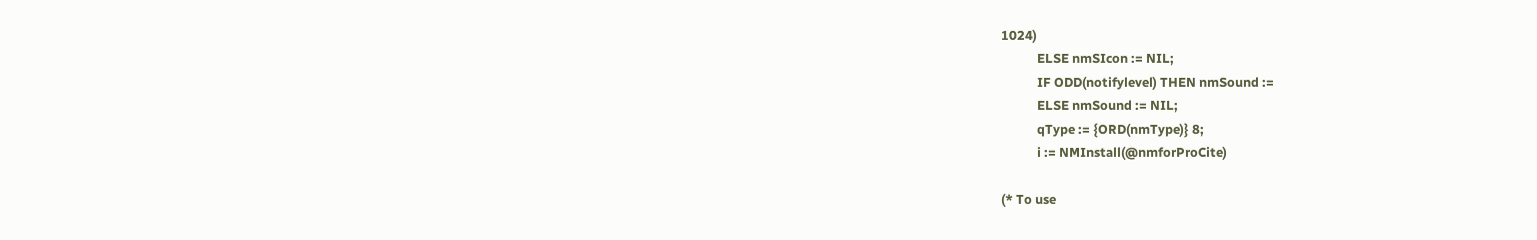1024)
            ELSE nmSIcon := NIL;
            IF ODD(notifylevel) THEN nmSound :=
            ELSE nmSound := NIL;
            qType := {ORD(nmType)} 8;
            i := NMInstall(@nmforProCite)

(* To use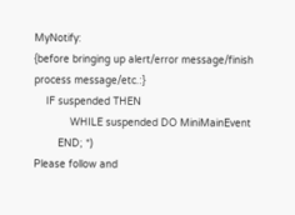MyNotify:
{before bringing up alert/error message/finish
process message/etc.:}
    IF suspended THEN
            WHILE suspended DO MiniMainEvent
        END; *)
Please follow and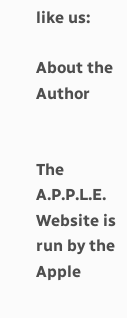like us:

About the Author


The A.P.P.L.E. Website is run by the Apple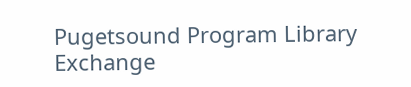Pugetsound Program Library Exchange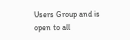Users Group and is open to all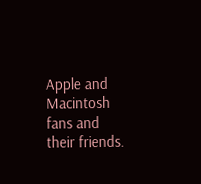Apple and Macintosh fans and their friends.